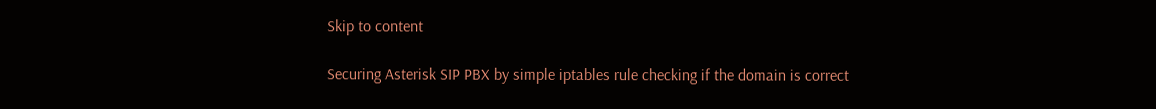Skip to content

Securing Asterisk SIP PBX by simple iptables rule checking if the domain is correct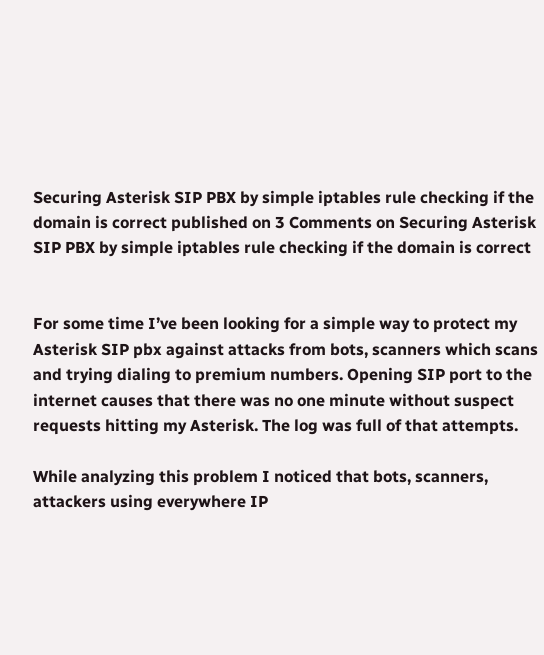Securing Asterisk SIP PBX by simple iptables rule checking if the domain is correct published on 3 Comments on Securing Asterisk SIP PBX by simple iptables rule checking if the domain is correct


For some time I’ve been looking for a simple way to protect my Asterisk SIP pbx against attacks from bots, scanners which scans and trying dialing to premium numbers. Opening SIP port to the internet causes that there was no one minute without suspect requests hitting my Asterisk. The log was full of that attempts.

While analyzing this problem I noticed that bots, scanners, attackers using everywhere IP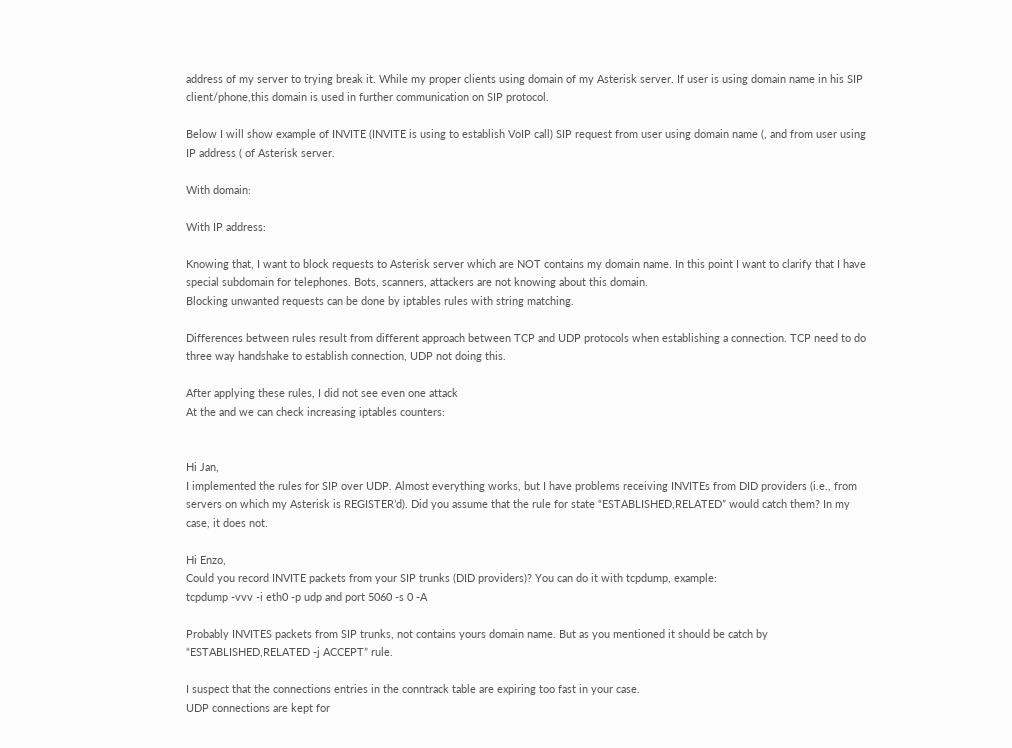address of my server to trying break it. While my proper clients using domain of my Asterisk server. If user is using domain name in his SIP client/phone,this domain is used in further communication on SIP protocol.

Below I will show example of INVITE (INVITE is using to establish VoIP call) SIP request from user using domain name (, and from user using IP address ( of Asterisk server.

With domain:

With IP address:

Knowing that, I want to block requests to Asterisk server which are NOT contains my domain name. In this point I want to clarify that I have special subdomain for telephones. Bots, scanners, attackers are not knowing about this domain.
Blocking unwanted requests can be done by iptables rules with string matching.

Differences between rules result from different approach between TCP and UDP protocols when establishing a connection. TCP need to do three way handshake to establish connection, UDP not doing this.

After applying these rules, I did not see even one attack
At the and we can check increasing iptables counters:


Hi Jan,
I implemented the rules for SIP over UDP. Almost everything works, but I have problems receiving INVITEs from DID providers (i.e., from servers on which my Asterisk is REGISTER’d). Did you assume that the rule for state “ESTABLISHED,RELATED” would catch them? In my case, it does not.

Hi Enzo,
Could you record INVITE packets from your SIP trunks (DID providers)? You can do it with tcpdump, example:
tcpdump -vvv -i eth0 -p udp and port 5060 -s 0 -A

Probably INVITES packets from SIP trunks, not contains yours domain name. But as you mentioned it should be catch by “ESTABLISHED,RELATED -j ACCEPT” rule.

I suspect that the connections entries in the conntrack table are expiring too fast in your case.
UDP connections are kept for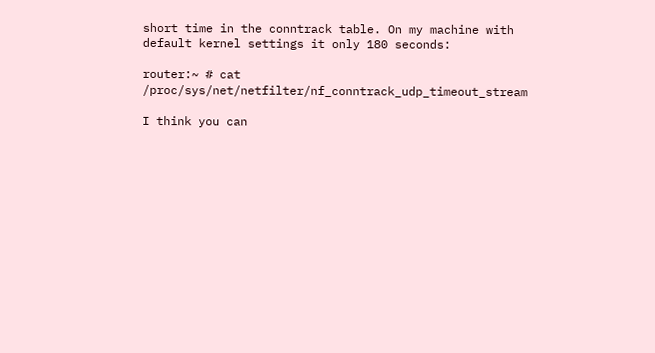short time in the conntrack table. On my machine with default kernel settings it only 180 seconds:

router:~ # cat /proc/sys/net/netfilter/nf_conntrack_udp_timeout_stream

I think you can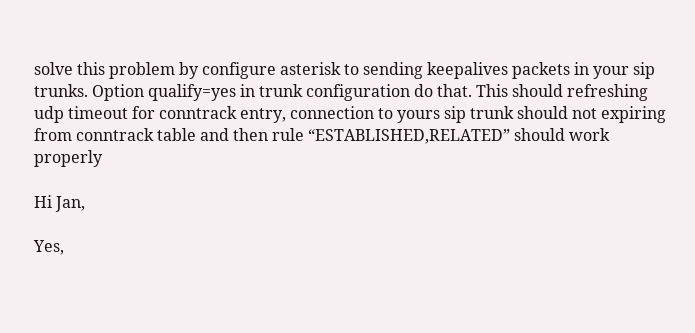solve this problem by configure asterisk to sending keepalives packets in your sip trunks. Option qualify=yes in trunk configuration do that. This should refreshing udp timeout for conntrack entry, connection to yours sip trunk should not expiring from conntrack table and then rule “ESTABLISHED,RELATED” should work properly

Hi Jan,

Yes,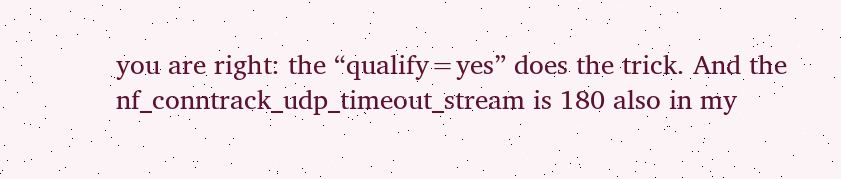you are right: the “qualify=yes” does the trick. And the nf_conntrack_udp_timeout_stream is 180 also in my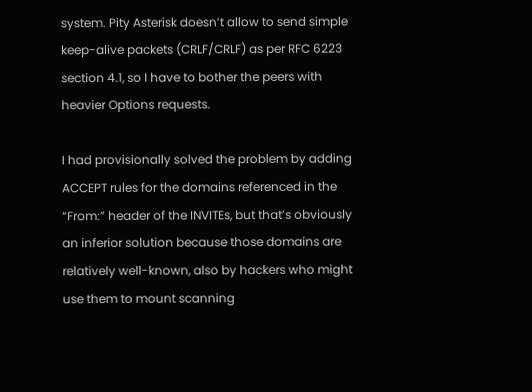system. Pity Asterisk doesn’t allow to send simple keep-alive packets (CRLF/CRLF) as per RFC 6223 section 4.1, so I have to bother the peers with heavier Options requests.

I had provisionally solved the problem by adding ACCEPT rules for the domains referenced in the “From:” header of the INVITEs, but that’s obviously an inferior solution because those domains are relatively well-known, also by hackers who might use them to mount scanning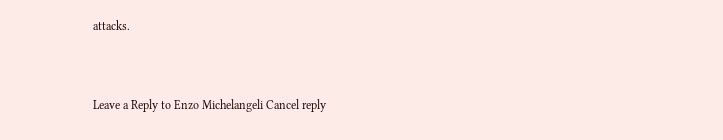attacks.



Leave a Reply to Enzo Michelangeli Cancel reply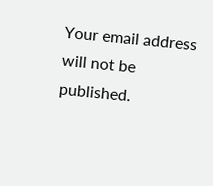Your email address will not be published.